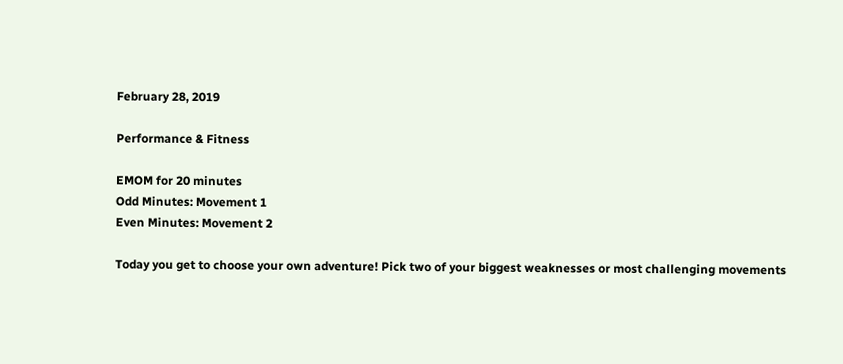February 28, 2019

Performance & Fitness

EMOM for 20 minutes
Odd Minutes: Movement 1
Even Minutes: Movement 2

Today you get to choose your own adventure! Pick two of your biggest weaknesses or most challenging movements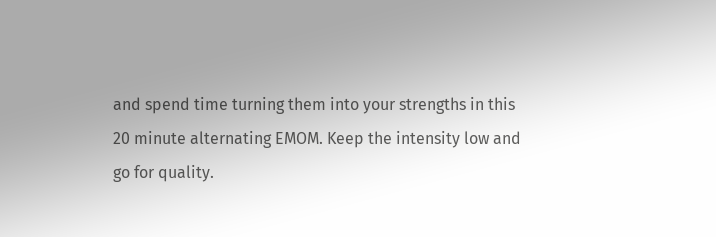and spend time turning them into your strengths in this 20 minute alternating EMOM. Keep the intensity low and go for quality.